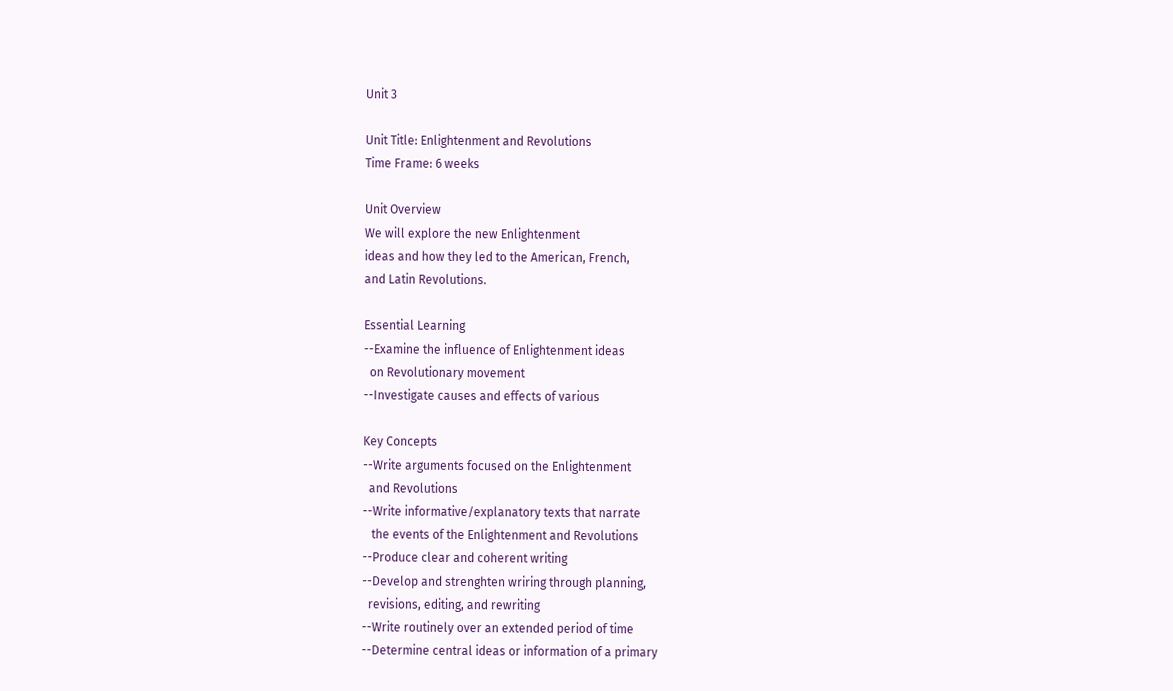Unit 3

Unit Title: Enlightenment and Revolutions
Time Frame: 6 weeks

Unit Overview
We will explore the new Enlightenment
ideas and how they led to the American, French,
and Latin Revolutions.

Essential Learning
--Examine the influence of Enlightenment ideas
  on Revolutionary movement
--Investigate causes and effects of various

Key Concepts
--Write arguments focused on the Enlightenment
  and Revolutions
--Write informative/explanatory texts that narrate
   the events of the Enlightenment and Revolutions
--Produce clear and coherent writing
--Develop and strenghten wriring through planning,
  revisions, editing, and rewriting
--Write routinely over an extended period of time
--Determine central ideas or information of a primary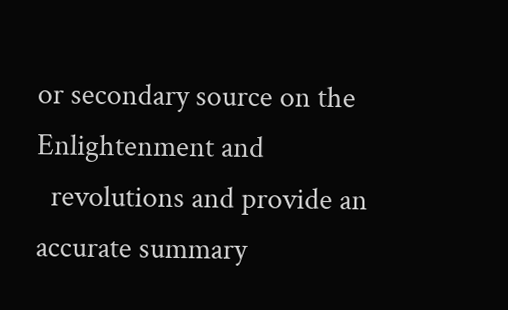or secondary source on the Enlightenment and
  revolutions and provide an accurate summary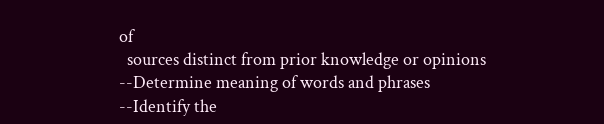of
  sources distinct from prior knowledge or opinions
--Determine meaning of words and phrases
--Identify the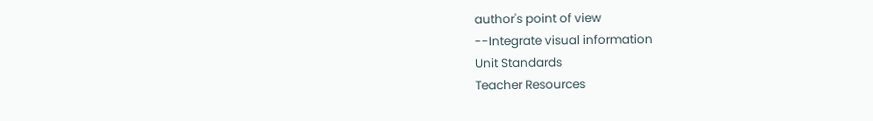author's point of view
--Integrate visual information
Unit Standards
Teacher Resources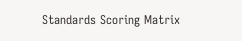Standards Scoring Matrix